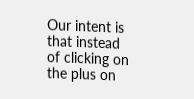Our intent is that instead of clicking on the plus on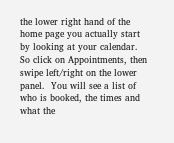the lower right hand of the home page you actually start by looking at your calendar.  So click on Appointments, then swipe left/right on the lower panel.  You will see a list of who is booked, the times and what the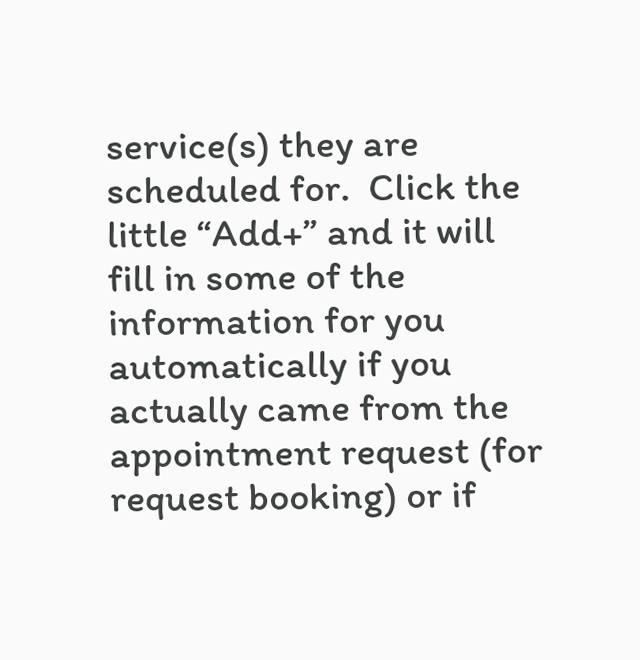service(s) they are scheduled for.  Click the little “Add+” and it will fill in some of the information for you automatically if you actually came from the appointment request (for request booking) or if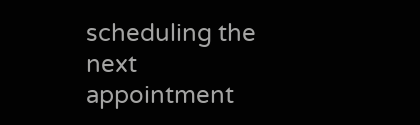scheduling the next appointment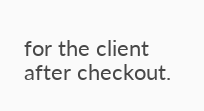for the client after checkout.